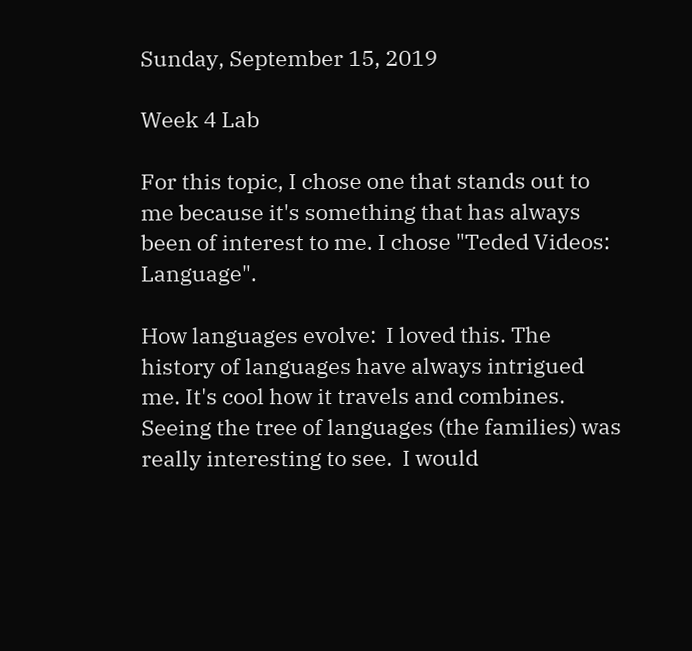Sunday, September 15, 2019

Week 4 Lab

For this topic, I chose one that stands out to me because it's something that has always been of interest to me. I chose "Teded Videos: Language".

How languages evolve:  I loved this. The history of languages have always intrigued me. It's cool how it travels and combines. Seeing the tree of languages (the families) was really interesting to see.  I would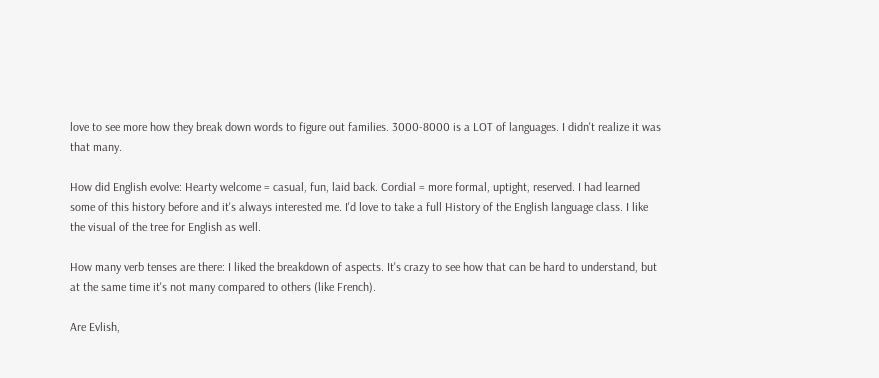love to see more how they break down words to figure out families. 3000-8000 is a LOT of languages. I didn't realize it was that many.

How did English evolve: Hearty welcome = casual, fun, laid back. Cordial = more formal, uptight, reserved. I had learned some of this history before and it's always interested me. I'd love to take a full History of the English language class. I like the visual of the tree for English as well.

How many verb tenses are there: I liked the breakdown of aspects. It's crazy to see how that can be hard to understand, but at the same time it's not many compared to others (like French).

Are Evlish,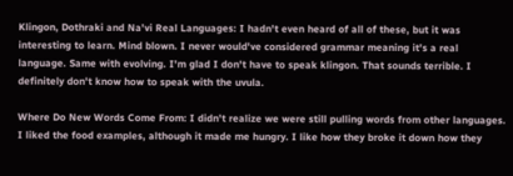Klingon, Dothraki and Na'vi Real Languages: I hadn't even heard of all of these, but it was interesting to learn. Mind blown. I never would've considered grammar meaning it's a real language. Same with evolving. I'm glad I don't have to speak klingon. That sounds terrible. I definitely don't know how to speak with the uvula.

Where Do New Words Come From: I didn't realize we were still pulling words from other languages. I liked the food examples, although it made me hungry. I like how they broke it down how they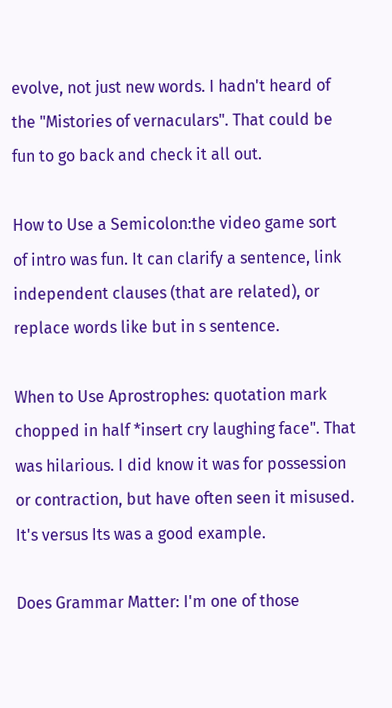evolve, not just new words. I hadn't heard of the "Mistories of vernaculars". That could be fun to go back and check it all out.

How to Use a Semicolon:the video game sort of intro was fun. It can clarify a sentence, link independent clauses (that are related), or replace words like but in s sentence.

When to Use Aprostrophes: quotation mark chopped in half *insert cry laughing face". That was hilarious. I did know it was for possession or contraction, but have often seen it misused. It's versus Its was a good example.

Does Grammar Matter: I'm one of those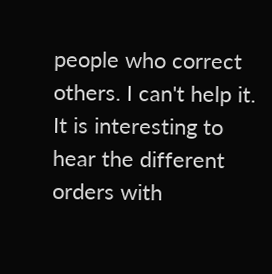people who correct others. I can't help it. It is interesting to hear the different orders with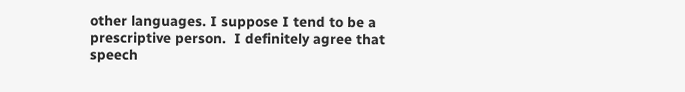other languages. I suppose I tend to be a prescriptive person.  I definitely agree that speech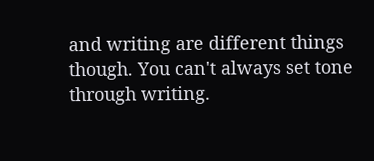and writing are different things though. You can't always set tone through writing.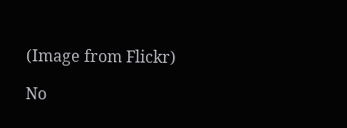(Image from Flickr)

No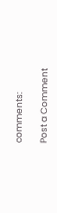comments:

Post a Comment